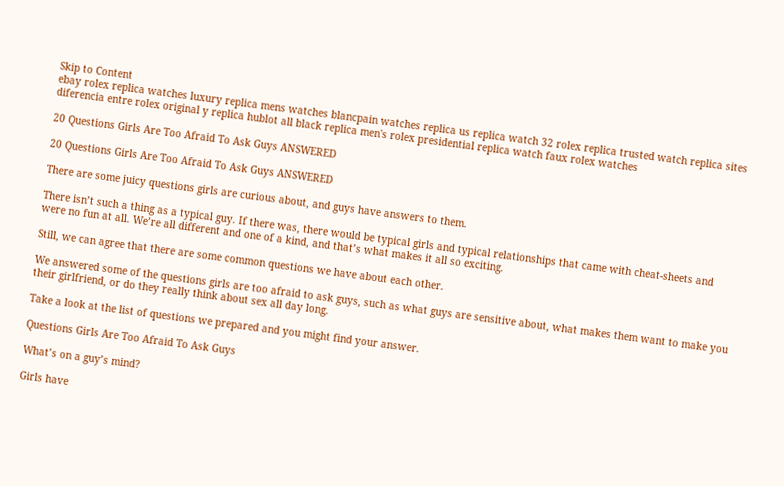Skip to Content
ebay rolex replica watches luxury replica mens watches blancpain watches replica us replica watch 32 rolex replica trusted watch replica sites diferencia entre rolex original y replica hublot all black replica men's rolex presidential replica watch faux rolex watches

20 Questions Girls Are Too Afraid To Ask Guys ANSWERED

20 Questions Girls Are Too Afraid To Ask Guys ANSWERED

There are some juicy questions girls are curious about, and guys have answers to them.

There isn’t such a thing as a typical guy. If there was, there would be typical girls and typical relationships that came with cheat-sheets and were no fun at all. We’re all different and one of a kind, and that’s what makes it all so exciting.

Still, we can agree that there are some common questions we have about each other.

We answered some of the questions girls are too afraid to ask guys, such as what guys are sensitive about, what makes them want to make you their girlfriend, or do they really think about sex all day long.

Take a look at the list of questions we prepared and you might find your answer.

Questions Girls Are Too Afraid To Ask Guys

What’s on a guy’s mind?

Girls have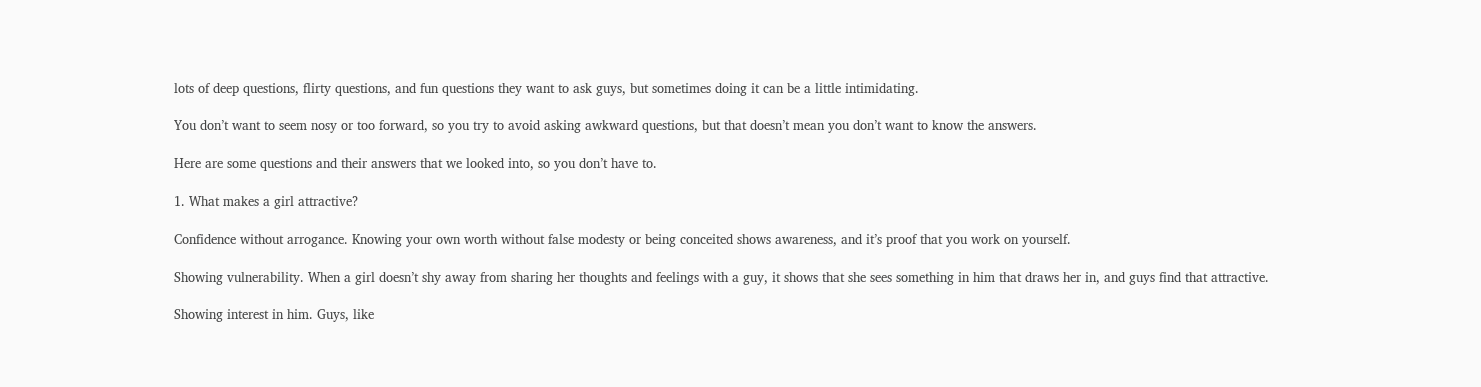lots of deep questions, flirty questions, and fun questions they want to ask guys, but sometimes doing it can be a little intimidating.

You don’t want to seem nosy or too forward, so you try to avoid asking awkward questions, but that doesn’t mean you don’t want to know the answers.

Here are some questions and their answers that we looked into, so you don’t have to.

1. What makes a girl attractive?

Confidence without arrogance. Knowing your own worth without false modesty or being conceited shows awareness, and it’s proof that you work on yourself.

Showing vulnerability. When a girl doesn’t shy away from sharing her thoughts and feelings with a guy, it shows that she sees something in him that draws her in, and guys find that attractive.

Showing interest in him. Guys, like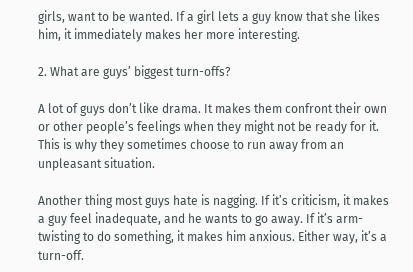girls, want to be wanted. If a girl lets a guy know that she likes him, it immediately makes her more interesting.

2. What are guys’ biggest turn-offs?

A lot of guys don’t like drama. It makes them confront their own or other people’s feelings when they might not be ready for it. This is why they sometimes choose to run away from an unpleasant situation.

Another thing most guys hate is nagging. If it’s criticism, it makes a guy feel inadequate, and he wants to go away. If it’s arm-twisting to do something, it makes him anxious. Either way, it’s a turn-off.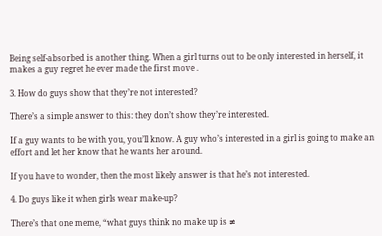Being self-absorbed is another thing. When a girl turns out to be only interested in herself, it makes a guy regret he ever made the first move .

3. How do guys show that they’re not interested?

There’s a simple answer to this: they don’t show they’re interested.

If a guy wants to be with you, you’ll know. A guy who’s interested in a girl is going to make an effort and let her know that he wants her around.

If you have to wonder, then the most likely answer is that he’s not interested.

4. Do guys like it when girls wear make-up?

There’s that one meme, “what guys think no make up is ≠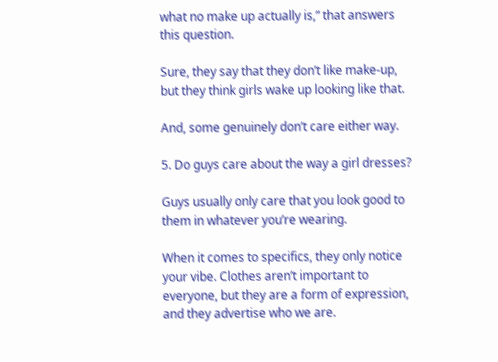what no make up actually is,” that answers this question.

Sure, they say that they don’t like make-up, but they think girls wake up looking like that.

And, some genuinely don’t care either way.

5. Do guys care about the way a girl dresses?

Guys usually only care that you look good to them in whatever you’re wearing.

When it comes to specifics, they only notice your vibe. Clothes aren’t important to everyone, but they are a form of expression, and they advertise who we are.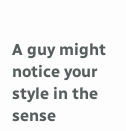A guy might notice your style in the sense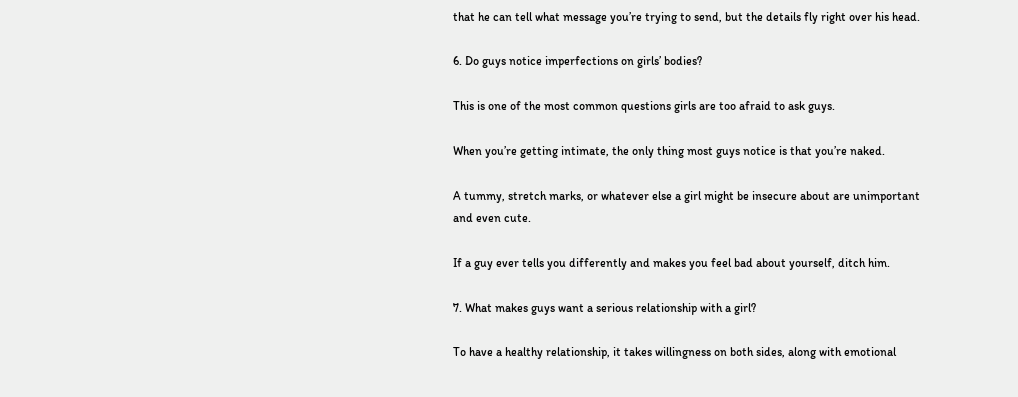that he can tell what message you’re trying to send, but the details fly right over his head.

6. Do guys notice imperfections on girls’ bodies?

This is one of the most common questions girls are too afraid to ask guys.

When you’re getting intimate, the only thing most guys notice is that you’re naked.

A tummy, stretch marks, or whatever else a girl might be insecure about are unimportant and even cute.

If a guy ever tells you differently and makes you feel bad about yourself, ditch him.

7. What makes guys want a serious relationship with a girl?

To have a healthy relationship, it takes willingness on both sides, along with emotional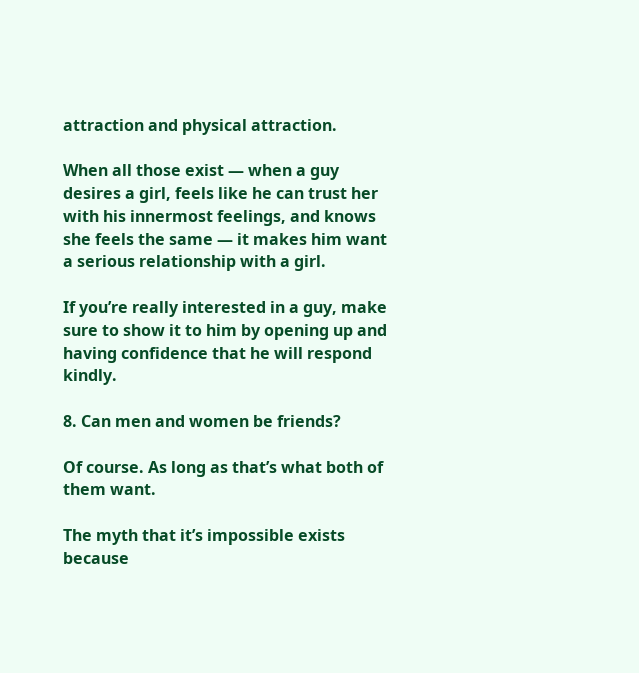attraction and physical attraction.

When all those exist — when a guy desires a girl, feels like he can trust her with his innermost feelings, and knows she feels the same — it makes him want a serious relationship with a girl.

If you’re really interested in a guy, make sure to show it to him by opening up and having confidence that he will respond kindly.

8. Can men and women be friends?

Of course. As long as that’s what both of them want.

The myth that it’s impossible exists because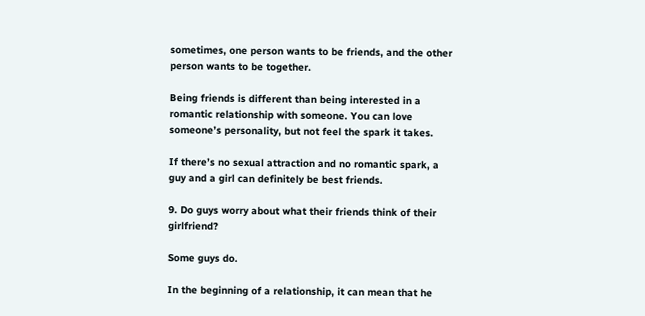sometimes, one person wants to be friends, and the other person wants to be together.

Being friends is different than being interested in a romantic relationship with someone. You can love someone’s personality, but not feel the spark it takes.

If there’s no sexual attraction and no romantic spark, a guy and a girl can definitely be best friends.

9. Do guys worry about what their friends think of their girlfriend?

Some guys do.

In the beginning of a relationship, it can mean that he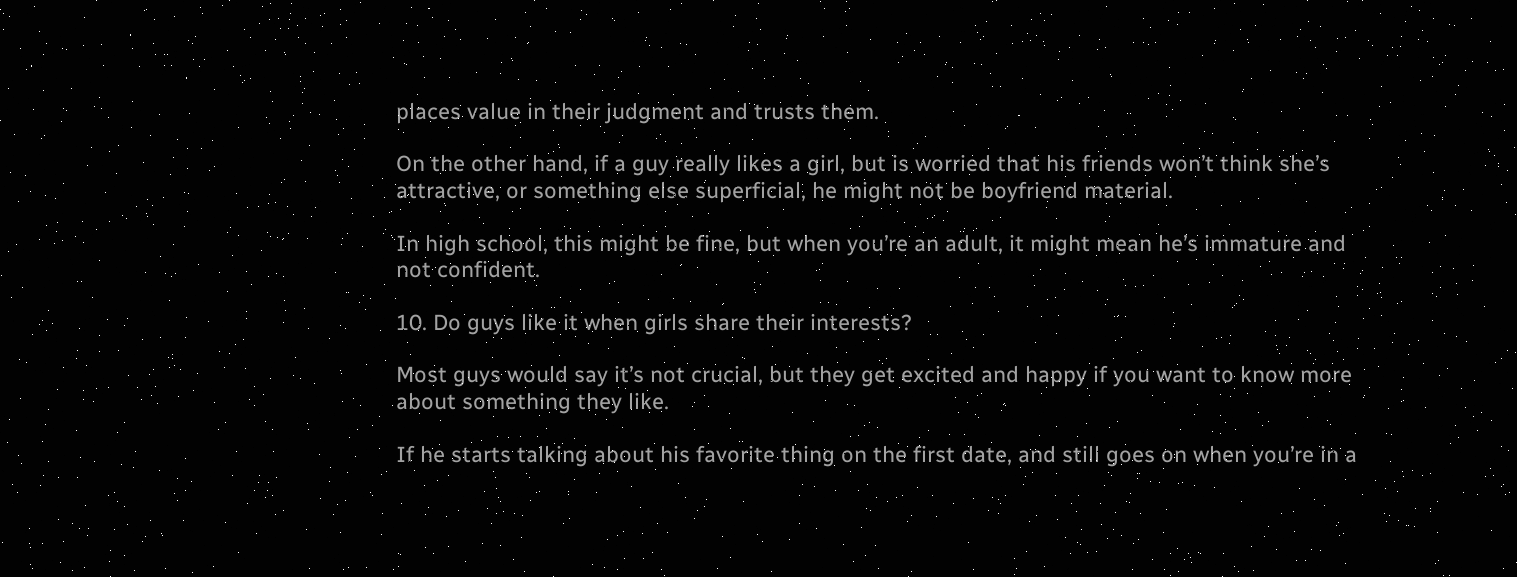places value in their judgment and trusts them.

On the other hand, if a guy really likes a girl, but is worried that his friends won’t think she’s attractive, or something else superficial, he might not be boyfriend material.

In high school, this might be fine, but when you’re an adult, it might mean he’s immature and not confident.

10. Do guys like it when girls share their interests?

Most guys would say it’s not crucial, but they get excited and happy if you want to know more about something they like.

If he starts talking about his favorite thing on the first date, and still goes on when you’re in a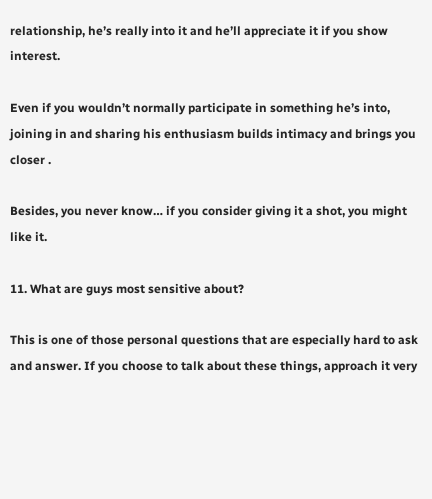relationship, he’s really into it and he’ll appreciate it if you show interest.

Even if you wouldn’t normally participate in something he’s into, joining in and sharing his enthusiasm builds intimacy and brings you closer .

Besides, you never know… if you consider giving it a shot, you might like it.

11. What are guys most sensitive about?

This is one of those personal questions that are especially hard to ask and answer. If you choose to talk about these things, approach it very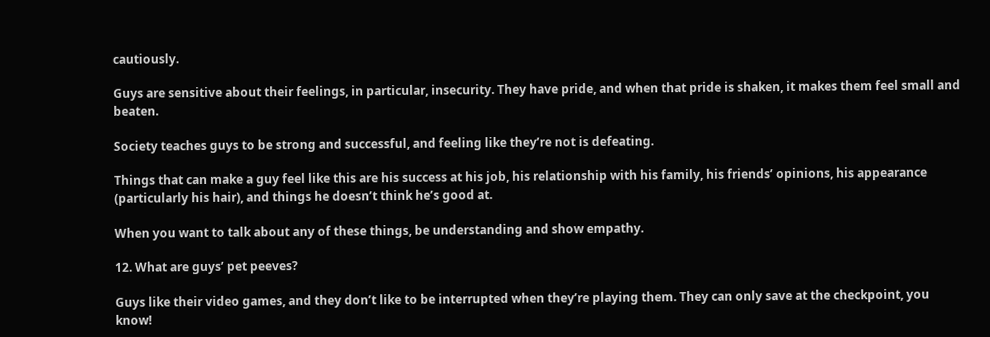cautiously.

Guys are sensitive about their feelings, in particular, insecurity. They have pride, and when that pride is shaken, it makes them feel small and beaten.

Society teaches guys to be strong and successful, and feeling like they’re not is defeating.

Things that can make a guy feel like this are his success at his job, his relationship with his family, his friends’ opinions, his appearance (particularly his hair), and things he doesn’t think he’s good at.

When you want to talk about any of these things, be understanding and show empathy.

12. What are guys’ pet peeves?

Guys like their video games, and they don’t like to be interrupted when they’re playing them. They can only save at the checkpoint, you know!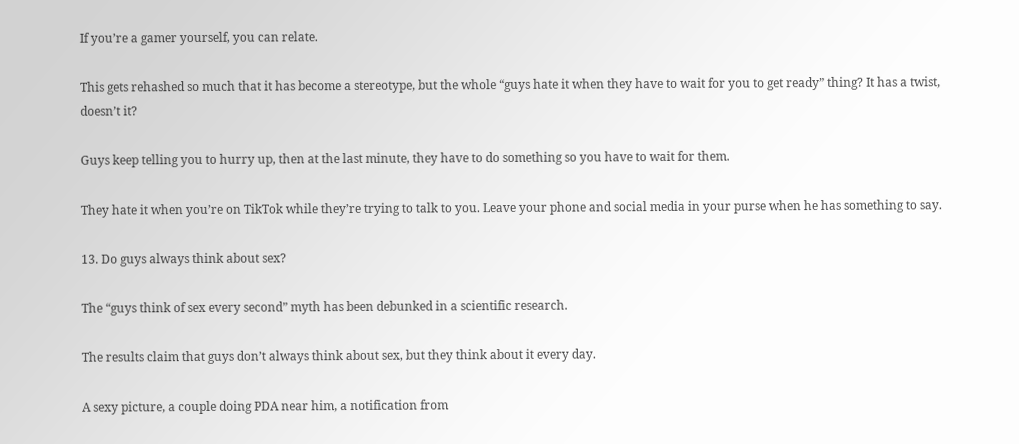If you’re a gamer yourself, you can relate.

This gets rehashed so much that it has become a stereotype, but the whole “guys hate it when they have to wait for you to get ready” thing? It has a twist, doesn’t it?

Guys keep telling you to hurry up, then at the last minute, they have to do something so you have to wait for them.

They hate it when you’re on TikTok while they’re trying to talk to you. Leave your phone and social media in your purse when he has something to say.

13. Do guys always think about sex?

The “guys think of sex every second” myth has been debunked in a scientific research.

The results claim that guys don’t always think about sex, but they think about it every day.

A sexy picture, a couple doing PDA near him, a notification from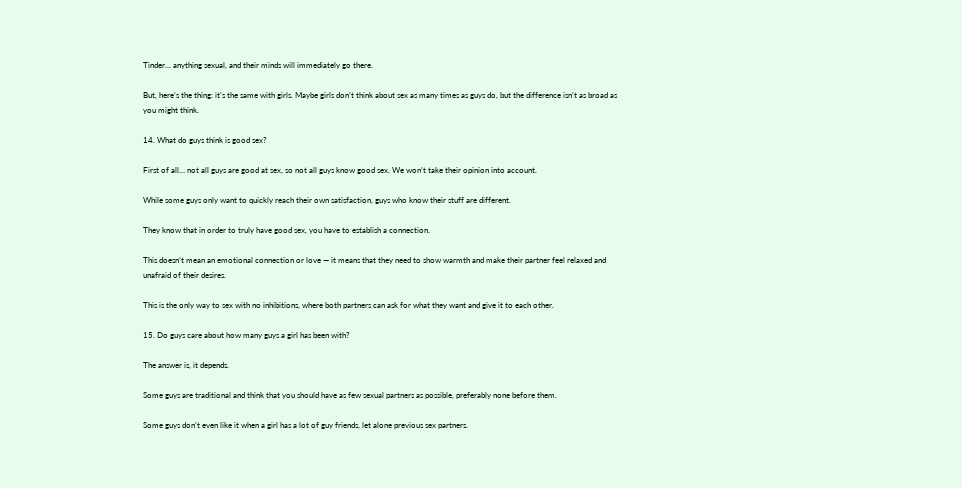Tinder… anything sexual, and their minds will immediately go there.

But, here’s the thing: it’s the same with girls. Maybe girls don’t think about sex as many times as guys do, but the difference isn’t as broad as you might think.

14. What do guys think is good sex?

First of all… not all guys are good at sex, so not all guys know good sex. We won’t take their opinion into account.

While some guys only want to quickly reach their own satisfaction, guys who know their stuff are different.

They know that in order to truly have good sex, you have to establish a connection.

This doesn’t mean an emotional connection or love — it means that they need to show warmth and make their partner feel relaxed and unafraid of their desires.

This is the only way to sex with no inhibitions, where both partners can ask for what they want and give it to each other.

15. Do guys care about how many guys a girl has been with?

The answer is, it depends.

Some guys are traditional and think that you should have as few sexual partners as possible, preferably none before them.

Some guys don’t even like it when a girl has a lot of guy friends, let alone previous sex partners.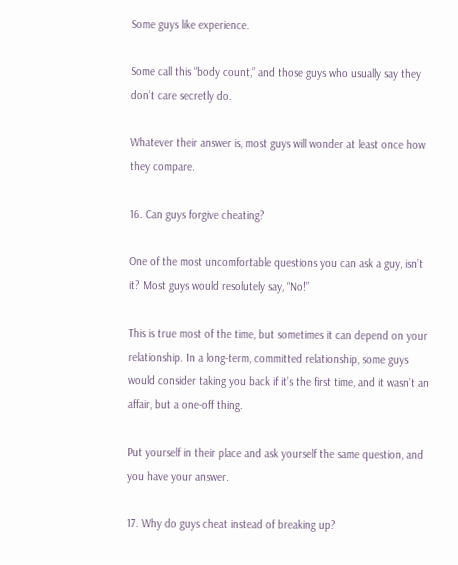Some guys like experience.

Some call this “body count,” and those guys who usually say they don’t care secretly do.

Whatever their answer is, most guys will wonder at least once how they compare.

16. Can guys forgive cheating?

One of the most uncomfortable questions you can ask a guy, isn’t it? Most guys would resolutely say, “No!”

This is true most of the time, but sometimes it can depend on your relationship. In a long-term, committed relationship, some guys would consider taking you back if it’s the first time, and it wasn’t an affair, but a one-off thing.

Put yourself in their place and ask yourself the same question, and you have your answer.

17. Why do guys cheat instead of breaking up?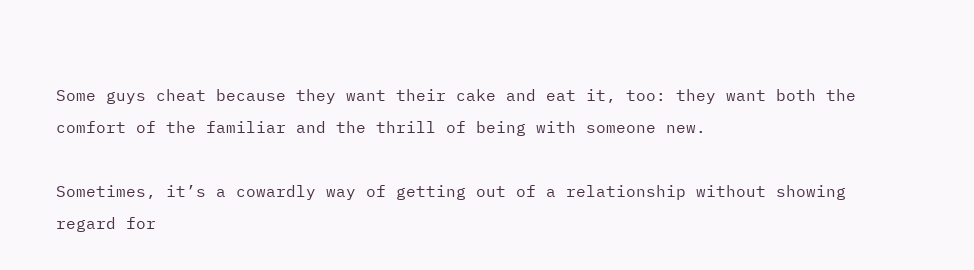Some guys cheat because they want their cake and eat it, too: they want both the comfort of the familiar and the thrill of being with someone new.

Sometimes, it’s a cowardly way of getting out of a relationship without showing regard for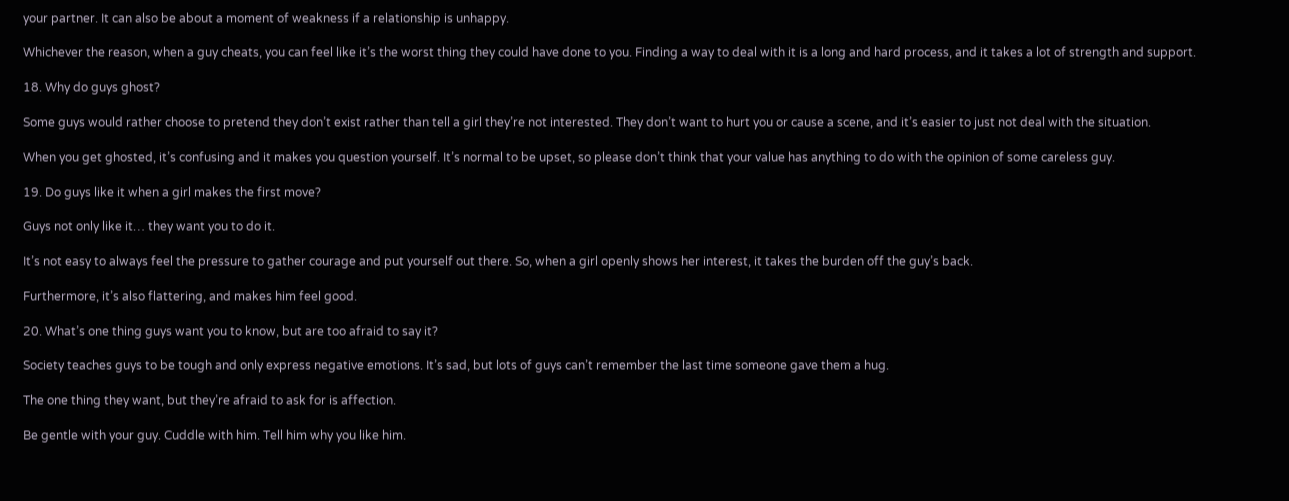your partner. It can also be about a moment of weakness if a relationship is unhappy.

Whichever the reason, when a guy cheats, you can feel like it’s the worst thing they could have done to you. Finding a way to deal with it is a long and hard process, and it takes a lot of strength and support.

18. Why do guys ghost?

Some guys would rather choose to pretend they don’t exist rather than tell a girl they’re not interested. They don’t want to hurt you or cause a scene, and it’s easier to just not deal with the situation.

When you get ghosted, it’s confusing and it makes you question yourself. It’s normal to be upset, so please don’t think that your value has anything to do with the opinion of some careless guy.

19. Do guys like it when a girl makes the first move?

Guys not only like it… they want you to do it.

It’s not easy to always feel the pressure to gather courage and put yourself out there. So, when a girl openly shows her interest, it takes the burden off the guy’s back.

Furthermore, it’s also flattering, and makes him feel good.

20. What’s one thing guys want you to know, but are too afraid to say it?

Society teaches guys to be tough and only express negative emotions. It’s sad, but lots of guys can’t remember the last time someone gave them a hug.

The one thing they want, but they’re afraid to ask for is affection.

Be gentle with your guy. Cuddle with him. Tell him why you like him.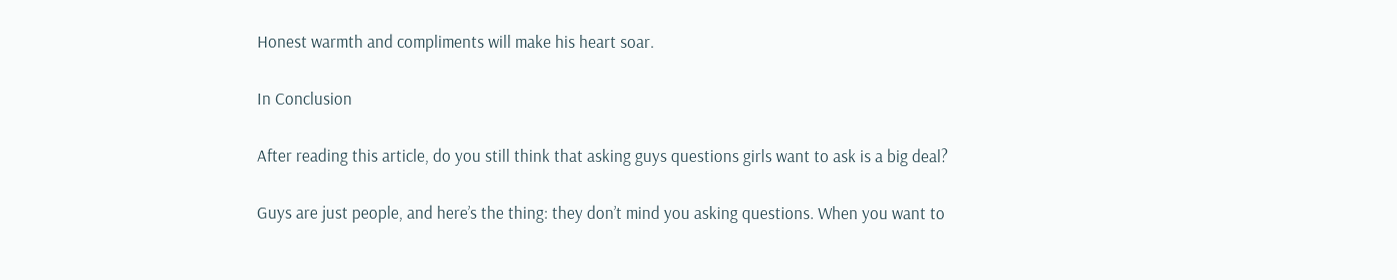Honest warmth and compliments will make his heart soar.

In Conclusion

After reading this article, do you still think that asking guys questions girls want to ask is a big deal?

Guys are just people, and here’s the thing: they don’t mind you asking questions. When you want to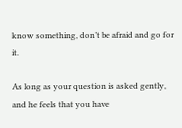know something, don’t be afraid and go for it.

As long as your question is asked gently, and he feels that you have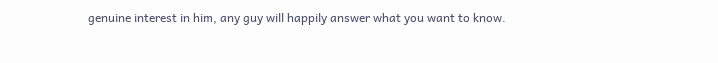genuine interest in him, any guy will happily answer what you want to know.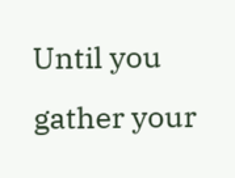Until you gather your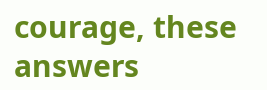courage, these answers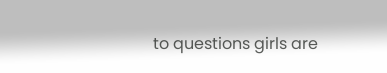to questions girls are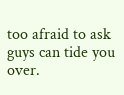too afraid to ask guys can tide you over.